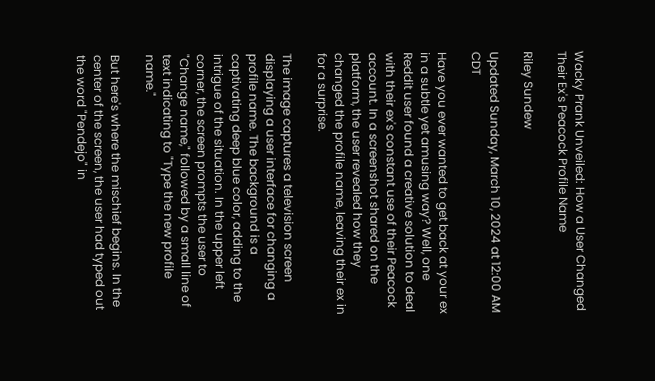Wacky Prank Unveiled: How a User Changed Their Ex's Peacock Profile Name

Riley Sundew

Updated Sunday, March 10, 2024 at 12:00 AM CDT

Have you ever wanted to get back at your ex in a subtle yet amusing way? Well, one Reddit user found a creative solution to deal with their ex's constant use of their Peacock account. In a screenshot shared on the platform, the user revealed how they changed the profile name, leaving their ex in for a surprise.

The image captures a television screen displaying a user interface for changing a profile name. The background is a captivating deep blue color, adding to the intrigue of the situation. In the upper left corner, the screen prompts the user to "Change name," followed by a small line of text indicating to "Type the new profile name."

But here's where the mischief begins. In the center of the screen, the user had typed out the word "Pendejo" in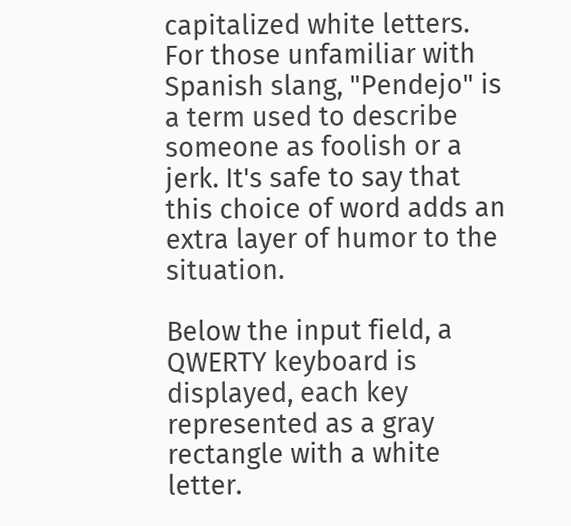capitalized white letters. For those unfamiliar with Spanish slang, "Pendejo" is a term used to describe someone as foolish or a jerk. It's safe to say that this choice of word adds an extra layer of humor to the situation.

Below the input field, a QWERTY keyboard is displayed, each key represented as a gray rectangle with a white letter.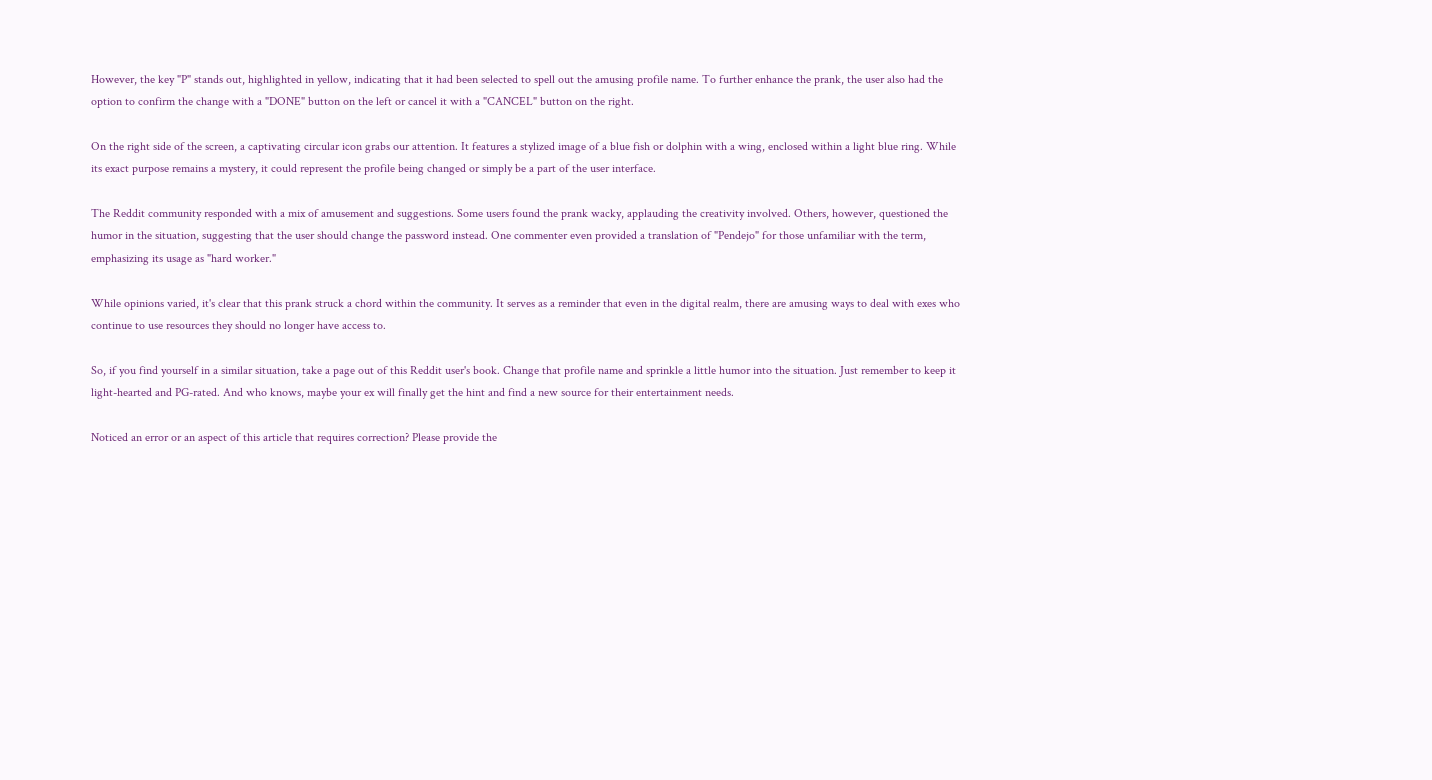However, the key "P" stands out, highlighted in yellow, indicating that it had been selected to spell out the amusing profile name. To further enhance the prank, the user also had the option to confirm the change with a "DONE" button on the left or cancel it with a "CANCEL" button on the right.

On the right side of the screen, a captivating circular icon grabs our attention. It features a stylized image of a blue fish or dolphin with a wing, enclosed within a light blue ring. While its exact purpose remains a mystery, it could represent the profile being changed or simply be a part of the user interface.

The Reddit community responded with a mix of amusement and suggestions. Some users found the prank wacky, applauding the creativity involved. Others, however, questioned the humor in the situation, suggesting that the user should change the password instead. One commenter even provided a translation of "Pendejo" for those unfamiliar with the term, emphasizing its usage as "hard worker."

While opinions varied, it's clear that this prank struck a chord within the community. It serves as a reminder that even in the digital realm, there are amusing ways to deal with exes who continue to use resources they should no longer have access to.

So, if you find yourself in a similar situation, take a page out of this Reddit user's book. Change that profile name and sprinkle a little humor into the situation. Just remember to keep it light-hearted and PG-rated. And who knows, maybe your ex will finally get the hint and find a new source for their entertainment needs.

Noticed an error or an aspect of this article that requires correction? Please provide the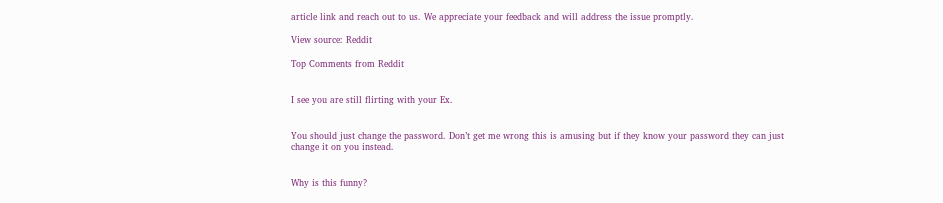article link and reach out to us. We appreciate your feedback and will address the issue promptly.

View source: Reddit

Top Comments from Reddit


I see you are still flirting with your Ex.


You should just change the password. Don’t get me wrong this is amusing but if they know your password they can just change it on you instead.


Why is this funny?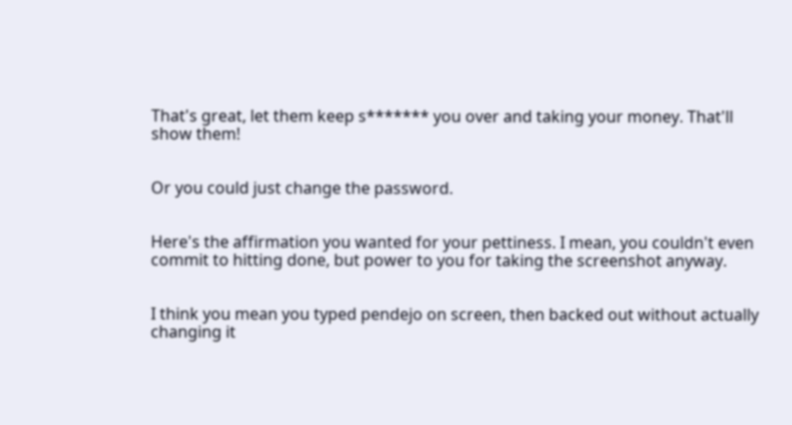That's great, let them keep s******* you over and taking your money. That'll show them!


Or you could just change the password.


Here's the affirmation you wanted for your pettiness. I mean, you couldn't even commit to hitting done, but power to you for taking the screenshot anyway.


I think you mean you typed pendejo on screen, then backed out without actually changing it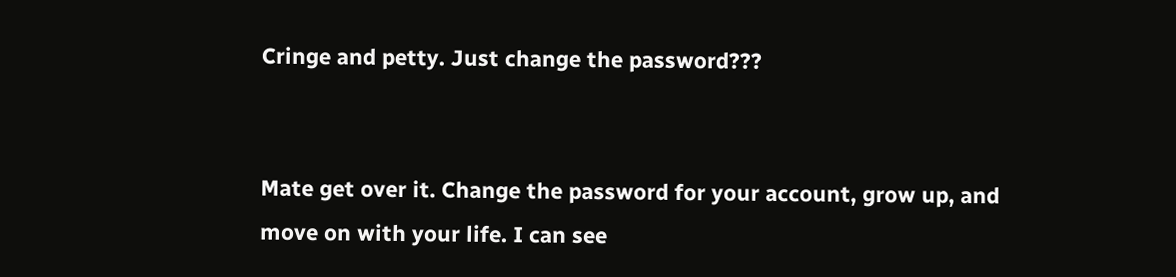Cringe and petty. Just change the password???


Mate get over it. Change the password for your account, grow up, and move on with your life. I can see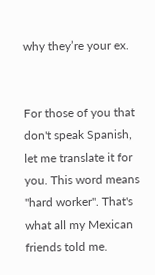why they’re your ex.


For those of you that don't speak Spanish, let me translate it for you. This word means "hard worker". That's what all my Mexican friends told me.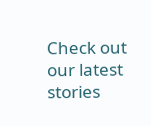Check out our latest stories